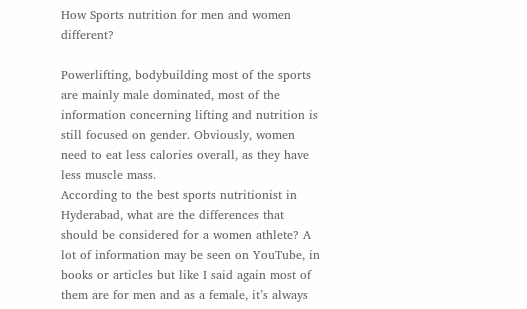How Sports nutrition for men and women different?

Powerlifting, bodybuilding most of the sports are mainly male dominated, most of the information concerning lifting and nutrition is still focused on gender. Obviously, women need to eat less calories overall, as they have less muscle mass.
According to the best sports nutritionist in Hyderabad, what are the differences that should be considered for a women athlete? A lot of information may be seen on YouTube, in books or articles but like I said again most of them are for men and as a female, it’s always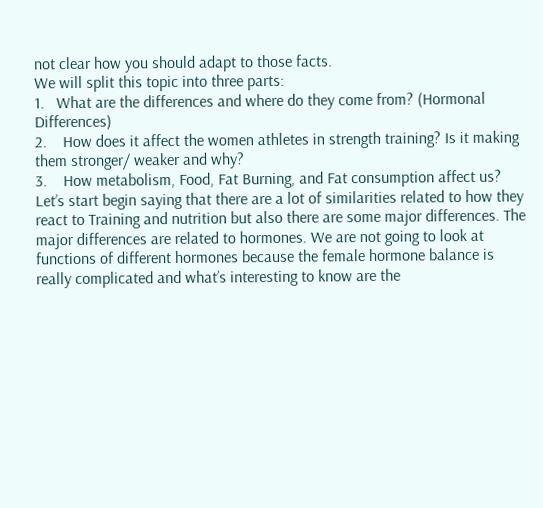not clear how you should adapt to those facts.
We will split this topic into three parts:
1.   What are the differences and where do they come from? (Hormonal Differences)
2.    How does it affect the women athletes in strength training? Is it making them stronger/ weaker and why?
3.    How metabolism, Food, Fat Burning, and Fat consumption affect us?
Let’s start begin saying that there are a lot of similarities related to how they react to Training and nutrition but also there are some major differences. The major differences are related to hormones. We are not going to look at functions of different hormones because the female hormone balance is really complicated and what’s interesting to know are the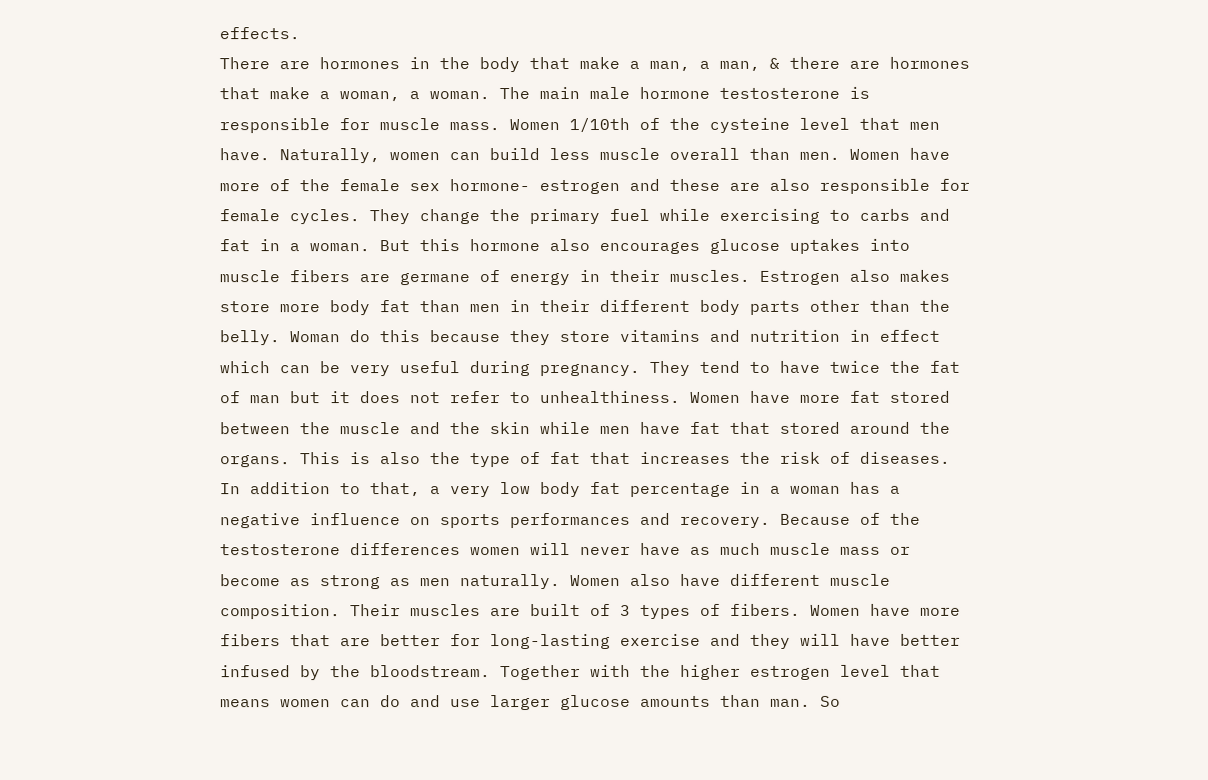effects.
There are hormones in the body that make a man, a man, & there are hormones that make a woman, a woman. The main male hormone testosterone is responsible for muscle mass. Women 1/10th of the cysteine level that men have. Naturally, women can build less muscle overall than men. Women have more of the female sex hormone- estrogen and these are also responsible for female cycles. They change the primary fuel while exercising to carbs and fat in a woman. But this hormone also encourages glucose uptakes into muscle fibers are germane of energy in their muscles. Estrogen also makes store more body fat than men in their different body parts other than the belly. Woman do this because they store vitamins and nutrition in effect which can be very useful during pregnancy. They tend to have twice the fat of man but it does not refer to unhealthiness. Women have more fat stored between the muscle and the skin while men have fat that stored around the organs. This is also the type of fat that increases the risk of diseases. In addition to that, a very low body fat percentage in a woman has a negative influence on sports performances and recovery. Because of the testosterone differences women will never have as much muscle mass or become as strong as men naturally. Women also have different muscle composition. Their muscles are built of 3 types of fibers. Women have more fibers that are better for long-lasting exercise and they will have better infused by the bloodstream. Together with the higher estrogen level that means women can do and use larger glucose amounts than man. So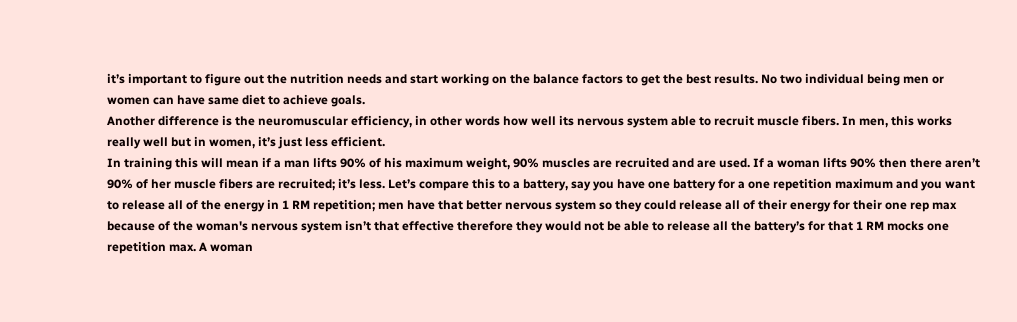it’s important to figure out the nutrition needs and start working on the balance factors to get the best results. No two individual being men or women can have same diet to achieve goals.
Another difference is the neuromuscular efficiency, in other words how well its nervous system able to recruit muscle fibers. In men, this works really well but in women, it’s just less efficient.
In training this will mean if a man lifts 90% of his maximum weight, 90% muscles are recruited and are used. If a woman lifts 90% then there aren’t 90% of her muscle fibers are recruited; it’s less. Let’s compare this to a battery, say you have one battery for a one repetition maximum and you want to release all of the energy in 1 RM repetition; men have that better nervous system so they could release all of their energy for their one rep max because of the woman's nervous system isn’t that effective therefore they would not be able to release all the battery’s for that 1 RM mocks one repetition max. A woman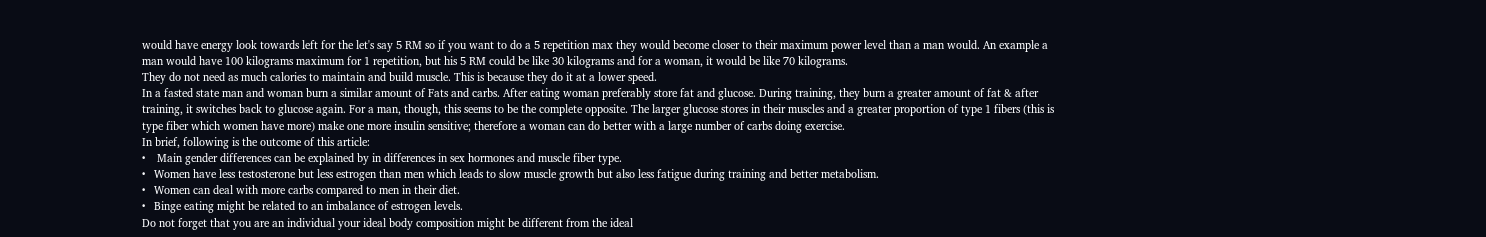would have energy look towards left for the let's say 5 RM so if you want to do a 5 repetition max they would become closer to their maximum power level than a man would. An example a man would have 100 kilograms maximum for 1 repetition, but his 5 RM could be like 30 kilograms and for a woman, it would be like 70 kilograms.
They do not need as much calories to maintain and build muscle. This is because they do it at a lower speed.
In a fasted state man and woman burn a similar amount of Fats and carbs. After eating woman preferably store fat and glucose. During training, they burn a greater amount of fat & after training, it switches back to glucose again. For a man, though, this seems to be the complete opposite. The larger glucose stores in their muscles and a greater proportion of type 1 fibers (this is type fiber which women have more) make one more insulin sensitive; therefore a woman can do better with a large number of carbs doing exercise.
In brief, following is the outcome of this article:
•    Main gender differences can be explained by in differences in sex hormones and muscle fiber type.
•   Women have less testosterone but less estrogen than men which leads to slow muscle growth but also less fatigue during training and better metabolism.
•   Women can deal with more carbs compared to men in their diet.
•   Binge eating might be related to an imbalance of estrogen levels.
Do not forget that you are an individual your ideal body composition might be different from the ideal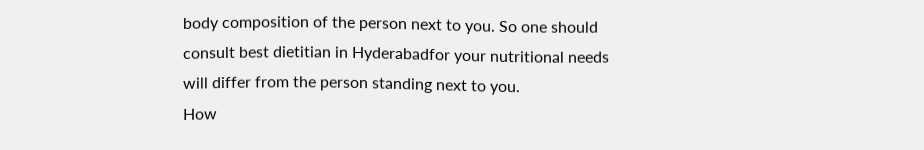body composition of the person next to you. So one should consult best dietitian in Hyderabadfor your nutritional needs will differ from the person standing next to you.
How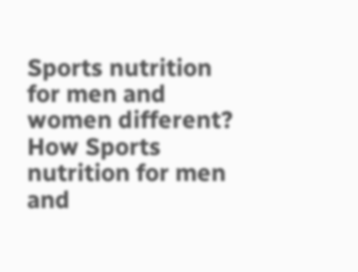Sports nutrition for men and women different? How Sports nutrition for men and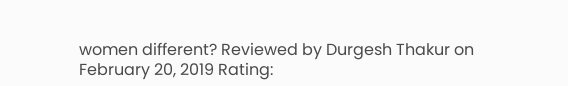women different? Reviewed by Durgesh Thakur on February 20, 2019 Rating: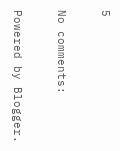5

No comments:

Powered by Blogger.